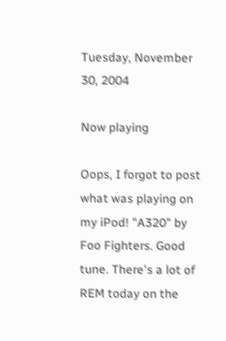Tuesday, November 30, 2004

Now playing

Oops, I forgot to post what was playing on my iPod! "A320" by Foo Fighters. Good tune. There's a lot of REM today on the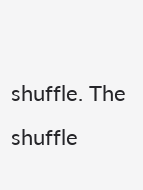shuffle. The shuffle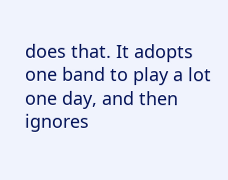does that. It adopts one band to play a lot one day, and then ignores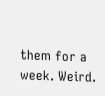them for a week. Weird.